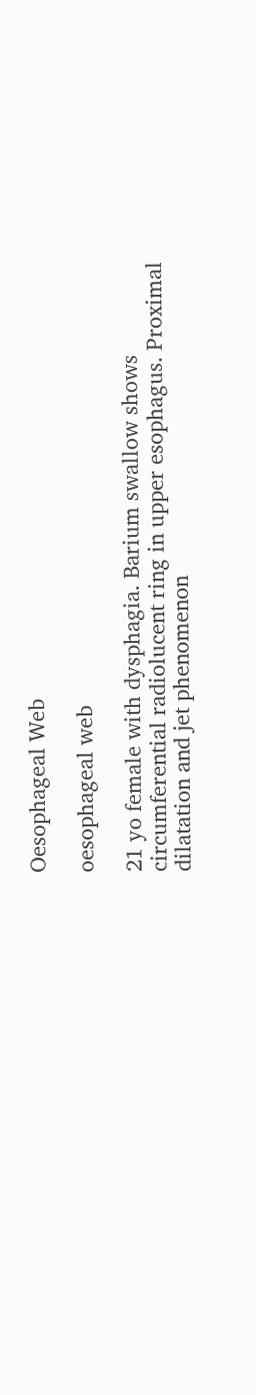Oesophageal Web

oesophageal web

21 yo female with dysphagia. Barium swallow shows circumferential radiolucent ring in upper esophagus. Proximal dilatation and jet phenomenon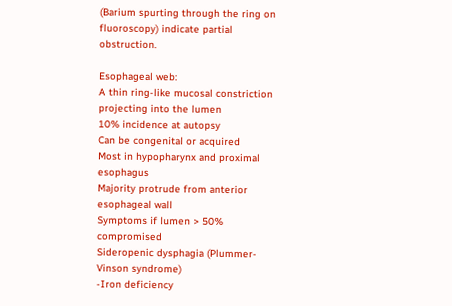(Barium spurting through the ring on fluoroscopy) indicate partial obstruction.

Esophageal web:
A thin ring-like mucosal constriction projecting into the lumen
10% incidence at autopsy
Can be congenital or acquired
Most in hypopharynx and proximal esophagus
Majority protrude from anterior esophageal wall
Symptoms if lumen > 50% compromised
Sideropenic dysphagia (Plummer-Vinson syndrome)
-Iron deficiency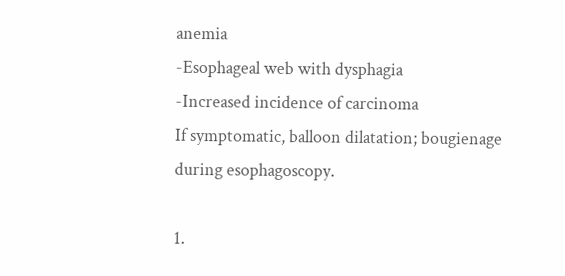anemia
-Esophageal web with dysphagia
-Increased incidence of carcinoma
If symptomatic, balloon dilatation; bougienage during esophagoscopy.

1.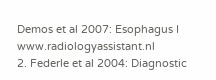Demos et al 2007: Esophagus I www.radiologyassistant.nl
2. Federle et al 2004: Diagnostic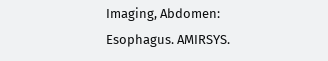Imaging, Abdomen: Esophagus. AMIRSYS.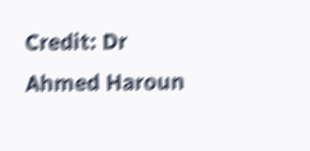Credit: Dr Ahmed Haroun